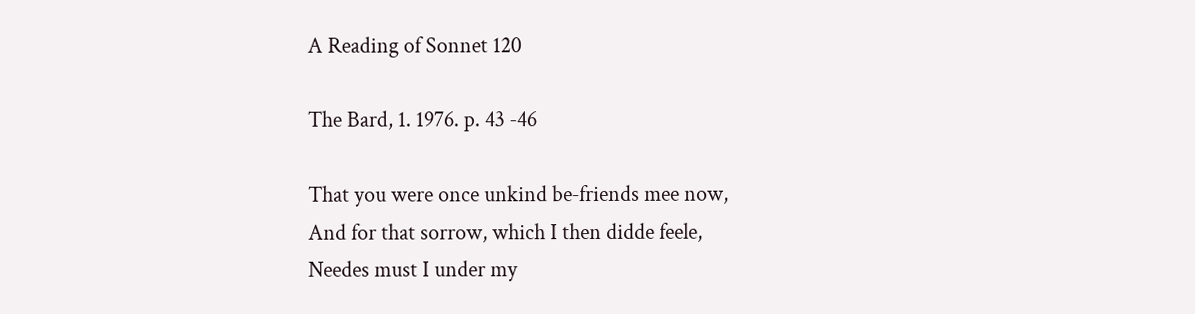A Reading of Sonnet 120

The Bard, 1. 1976. p. 43 ‑46

That you were once unkind be‑friends mee now,
And for that sorrow, which I then didde feele,
Needes must I under my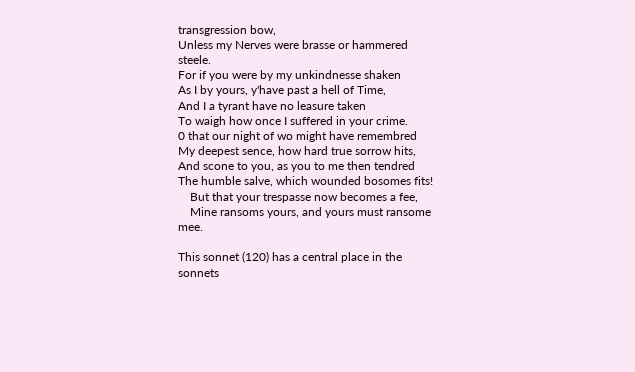transgression bow,
Unless my Nerves were brasse or hammered steele.
For if you were by my unkindnesse shaken
As I by yours, y'have past a hell of Time,
And I a tyrant have no leasure taken
To waigh how once I suffered in your crime.
0 that our night of wo might have remembred
My deepest sence, how hard true sorrow hits,
And scone to you, as you to me then tendred
The humble salve, which wounded bosomes fits!
    But that your trespasse now becomes a fee,
    Mine ransoms yours, and yours must ransome mee.

This sonnet (120) has a central place in the sonnets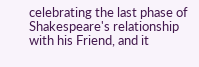celebrating the last phase of Shakespeare's relationship with his Friend, and it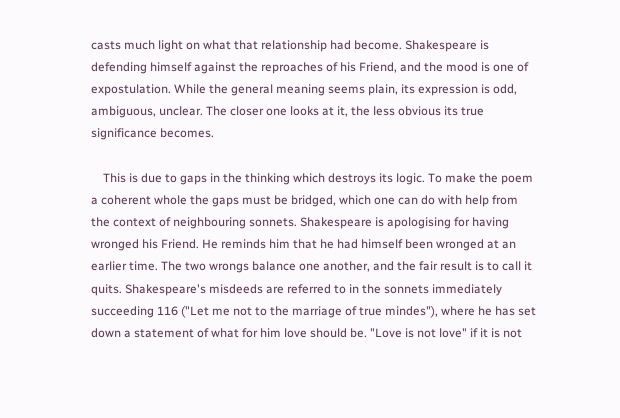casts much light on what that relationship had become. Shakespeare is defending himself against the reproaches of his Friend, and the mood is one of expostulation. While the general meaning seems plain, its expression is odd, ambiguous, unclear. The closer one looks at it, the less obvious its true significance becomes.

    This is due to gaps in the thinking which destroys its logic. To make the poem a coherent whole the gaps must be bridged, which one can do with help from the context of neighbouring sonnets. Shakespeare is apologising for having wronged his Friend. He reminds him that he had himself been wronged at an earlier time. The two wrongs balance one another, and the fair result is to call it quits. Shakespeare's misdeeds are referred to in the sonnets immediately succeeding 116 ("Let me not to the marriage of true mindes"), where he has set down a statement of what for him love should be. "Love is not love" if it is not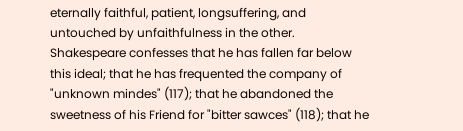eternally faithful, patient, longsuffering, and untouched by unfaithfulness in the other. Shakespeare confesses that he has fallen far below this ideal; that he has frequented the company of "unknown mindes" (117); that he abandoned the sweetness of his Friend for "bitter sawces" (118); that he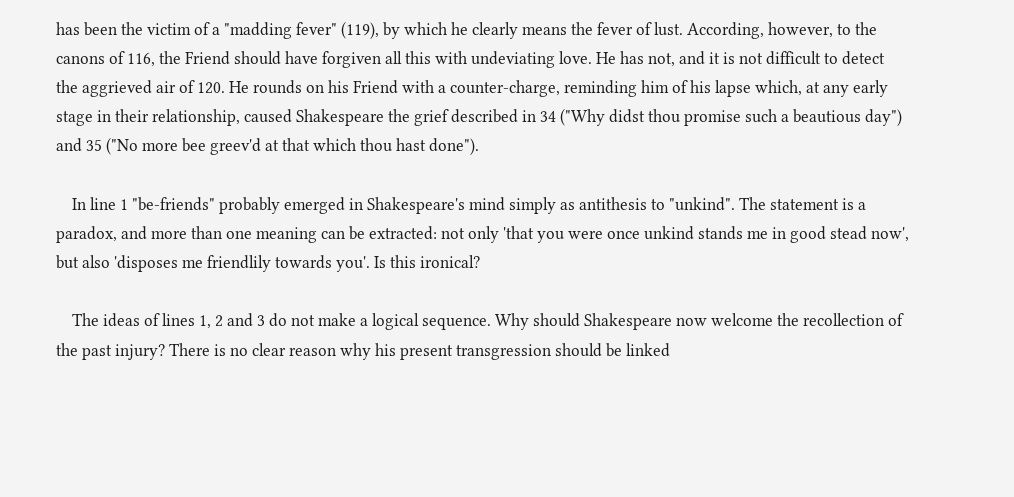has been the victim of a "madding fever" (119), by which he clearly means the fever of lust. According, however, to the canons of 116, the Friend should have forgiven all this with undeviating love. He has not, and it is not difficult to detect the aggrieved air of 120. He rounds on his Friend with a counter‑charge, reminding him of his lapse which, at any early stage in their relationship, caused Shakespeare the grief described in 34 ("Why didst thou promise such a beautious day") and 35 ("No more bee greev'd at that which thou hast done").

    In line 1 "be‑friends" probably emerged in Shakespeare's mind simply as antithesis to "unkind". The statement is a paradox, and more than one meaning can be extracted: not only 'that you were once unkind stands me in good stead now', but also 'disposes me friendlily towards you'. Is this ironical?

    The ideas of lines 1, 2 and 3 do not make a logical sequence. Why should Shakespeare now welcome the recollection of the past injury? There is no clear reason why his present transgression should be linked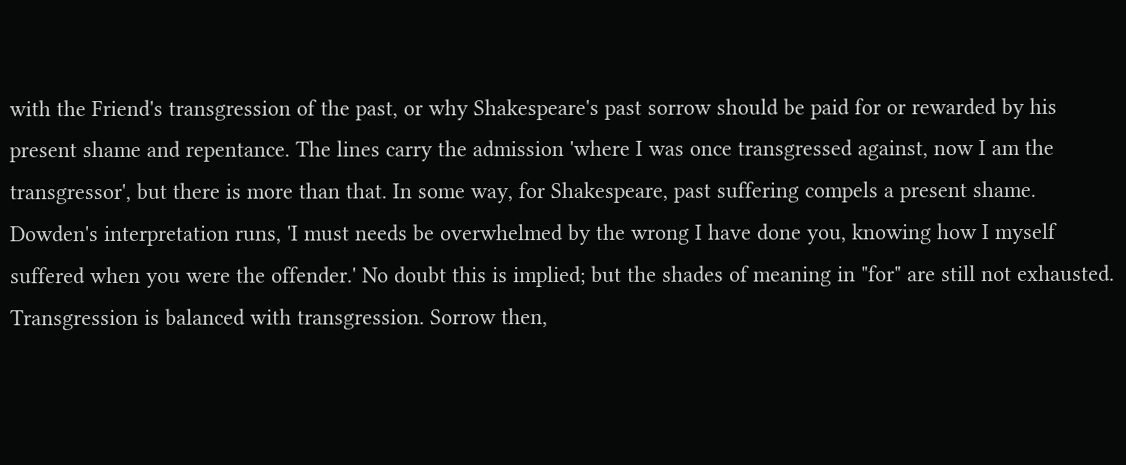with the Friend's transgression of the past, or why Shakespeare's past sorrow should be paid for or rewarded by his present shame and repentance. The lines carry the admission 'where I was once transgressed against, now I am the transgressor', but there is more than that. In some way, for Shakespeare, past suffering compels a present shame. Dowden's interpretation runs, 'I must needs be overwhelmed by the wrong I have done you, knowing how I myself suffered when you were the offender.' No doubt this is implied; but the shades of meaning in "for" are still not exhausted. Transgression is balanced with transgression. Sorrow then,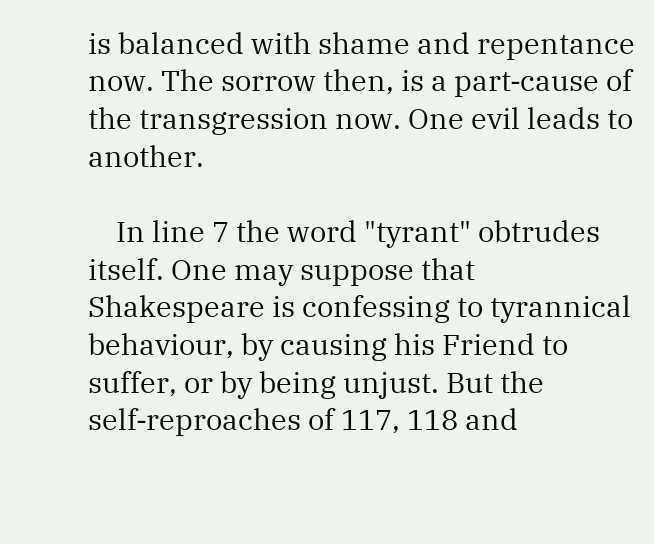is balanced with shame and repentance now. The sorrow then, is a part‑cause of the transgression now. One evil leads to another.

    In line 7 the word "tyrant" obtrudes itself. One may suppose that Shakespeare is confessing to tyrannical behaviour, by causing his Friend to suffer, or by being unjust. But the self‑reproaches of 117, 118 and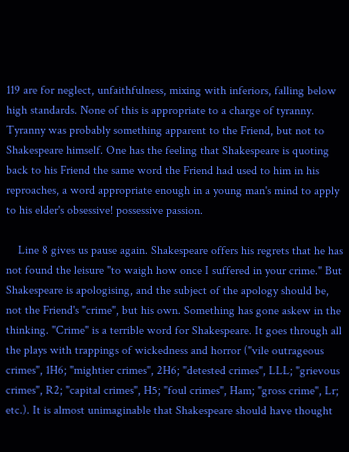119 are for neglect, unfaithfulness, mixing with inferiors, falling below high standards. None of this is appropriate to a charge of tyranny. Tyranny was probably something apparent to the Friend, but not to Shakespeare himself. One has the feeling that Shakespeare is quoting back to his Friend the same word the Friend had used to him in his reproaches, a word appropriate enough in a young man's mind to apply to his elder's obsessive! possessive passion.

    Line 8 gives us pause again. Shakespeare offers his regrets that he has not found the leisure "to waigh how once I suffered in your crime." But Shakespeare is apologising, and the subject of the apology should be, not the Friend's "crime", but his own. Something has gone askew in the thinking. "Crime" is a terrible word for Shakespeare. It goes through all the plays with trappings of wickedness and horror ("vile outrageous crimes", 1H6; "mightier crimes", 2H6; "detested crimes", LLL; "grievous crimes", R2; "capital crimes", H5; "foul crimes", Ham; "gross crime", Lr; etc.). It is almost unimaginable that Shakespeare should have thought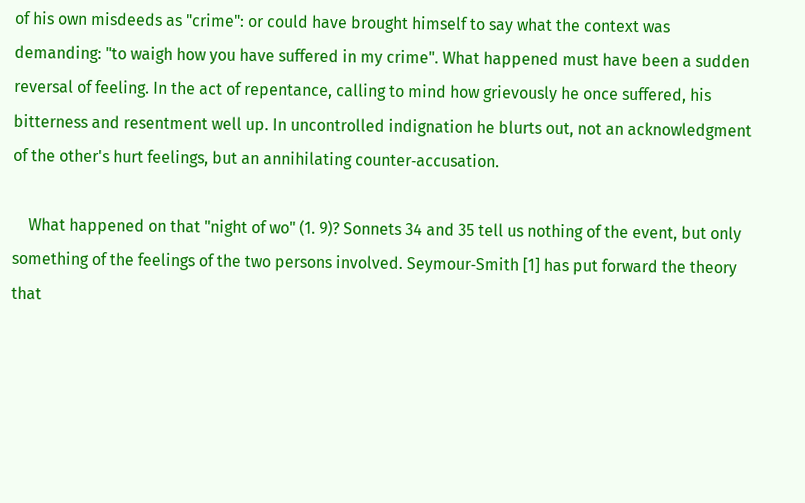of his own misdeeds as "crime": or could have brought himself to say what the context was demanding: "to waigh how you have suffered in my crime". What happened must have been a sudden reversal of feeling. In the act of repentance, calling to mind how grievously he once suffered, his bitterness and resentment well up. In uncontrolled indignation he blurts out, not an acknowledgment of the other's hurt feelings, but an annihilating counter‑accusation.

    What happened on that "night of wo" (1. 9)? Sonnets 34 and 35 tell us nothing of the event, but only something of the feelings of the two persons involved. Seymour‑Smith [1] has put forward the theory that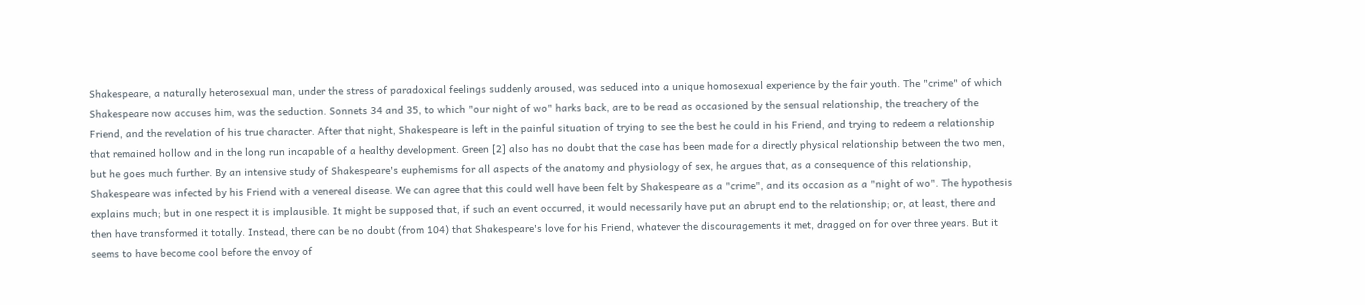Shakespeare, a naturally heterosexual man, under the stress of paradoxical feelings suddenly aroused, was seduced into a unique homosexual experience by the fair youth. The "crime" of which Shakespeare now accuses him, was the seduction. Sonnets 34 and 35, to which "our night of wo" harks back, are to be read as occasioned by the sensual relationship, the treachery of the Friend, and the revelation of his true character. After that night, Shakespeare is left in the painful situation of trying to see the best he could in his Friend, and trying to redeem a relationship that remained hollow and in the long run incapable of a healthy development. Green [2] also has no doubt that the case has been made for a directly physical relationship between the two men, but he goes much further. By an intensive study of Shakespeare's euphemisms for all aspects of the anatomy and physiology of sex, he argues that, as a consequence of this relationship, Shakespeare was infected by his Friend with a venereal disease. We can agree that this could well have been felt by Shakespeare as a "crime", and its occasion as a "night of wo". The hypothesis explains much; but in one respect it is implausible. It might be supposed that, if such an event occurred, it would necessarily have put an abrupt end to the relationship; or, at least, there and then have transformed it totally. Instead, there can be no doubt (from 104) that Shakespeare's love for his Friend, whatever the discouragements it met, dragged on for over three years. But it seems to have become cool before the envoy of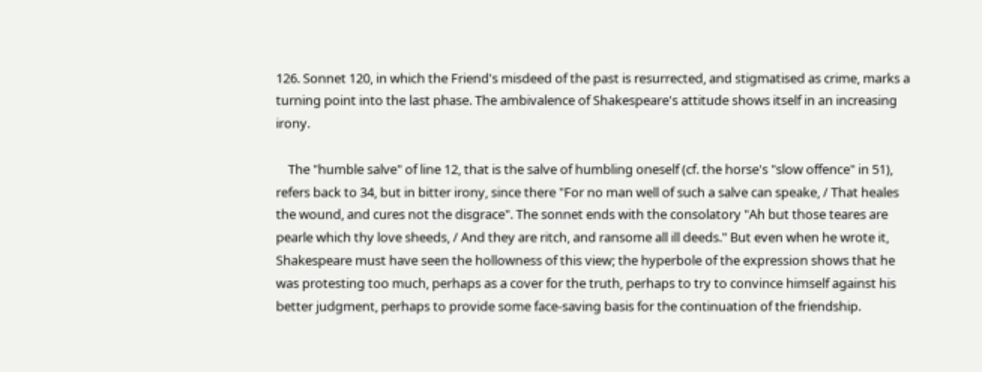126. Sonnet 120, in which the Friend's misdeed of the past is resurrected, and stigmatised as crime, marks a turning point into the last phase. The ambivalence of Shakespeare's attitude shows itself in an increasing irony.

    The "humble salve" of line 12, that is the salve of humbling oneself (cf. the horse's "slow offence" in 51), refers back to 34, but in bitter irony, since there "For no man well of such a salve can speake, / That heales the wound, and cures not the disgrace". The sonnet ends with the consolatory "Ah but those teares are pearle which thy love sheeds, / And they are ritch, and ransome all ill deeds." But even when he wrote it, Shakespeare must have seen the hollowness of this view; the hyperbole of the expression shows that he was protesting too much, perhaps as a cover for the truth, perhaps to try to convince himself against his better judgment, perhaps to provide some face‑saving basis for the continuation of the friendship.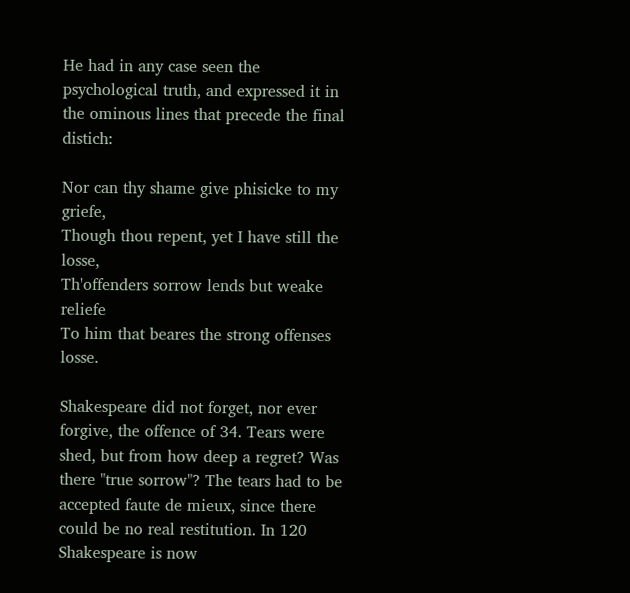He had in any case seen the psychological truth, and expressed it in the ominous lines that precede the final distich:

Nor can thy shame give phisicke to my griefe,
Though thou repent, yet I have still the losse,
Th'offenders sorrow lends but weake reliefe
To him that beares the strong offenses losse.

Shakespeare did not forget, nor ever forgive, the offence of 34. Tears were shed, but from how deep a regret? Was there "true sorrow"? The tears had to be accepted faute de mieux, since there could be no real restitution. In 120 Shakespeare is now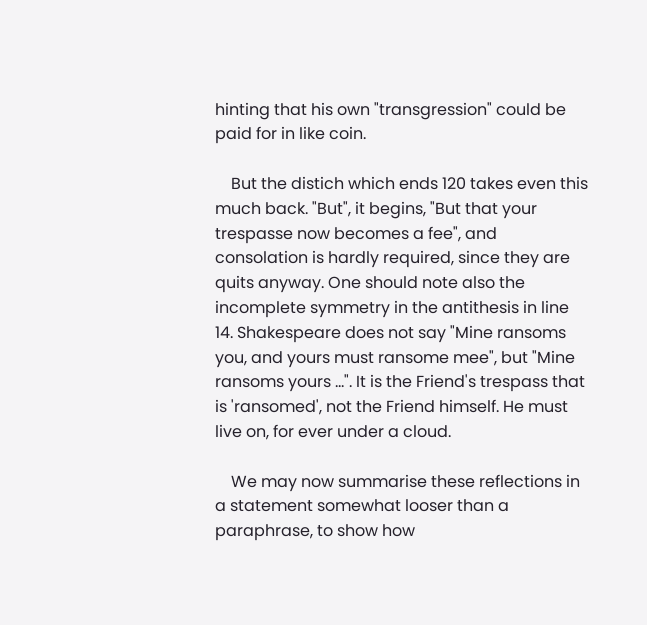hinting that his own "transgression" could be paid for in like coin.

    But the distich which ends 120 takes even this much back. "But", it begins, "But that your trespasse now becomes a fee", and consolation is hardly required, since they are quits anyway. One should note also the incomplete symmetry in the antithesis in line 14. Shakespeare does not say "Mine ransoms you, and yours must ransome mee", but "Mine ransoms yours ...". It is the Friend's trespass that is 'ransomed', not the Friend himself. He must live on, for ever under a cloud.

    We may now summarise these reflections in a statement somewhat looser than a paraphrase, to show how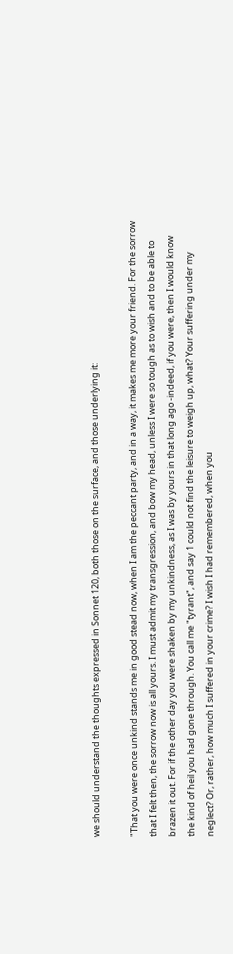we should understand the thoughts expressed in Sonnet 120, both those on the surface, and those underlying it:

"That you were once unkind stands me in good stead now, when I am the peccant party, and in a way, it makes me more your friend. For the sorrow that I felt then, the sorrow now is all yours. I must admit my transgression, and bow my head, unless I were so tough as to wish and to be able to brazen it out. For if the other day you were shaken by my unkindness, as I was by yours in that long ago ‑indeed, if you were, then I would know the kind of heil you had gone through. You call me "tyrant", and say 1 could not find the leisure to weigh up, what? Your suffering under my neglect? Or, rather, how much I suffered in your crime? I wish I had remembered, when you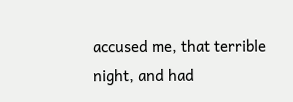accused me, that terrible night, and had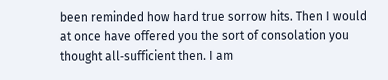been reminded how hard true sorrow hits. Then I would at once have offered you the sort of consolation you thought all‑sufficient then. I am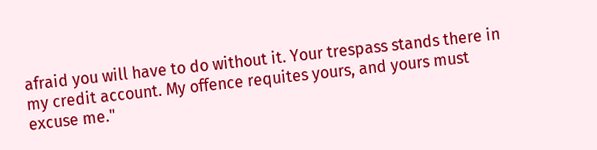afraid you will have to do without it. Your trespass stands there in my credit account. My offence requites yours, and yours must excuse me."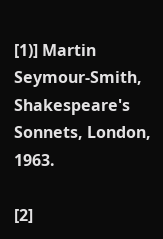[1)] Martin Seymour‑Smith, Shakespeare's Sonnets, London, 1963.

[2]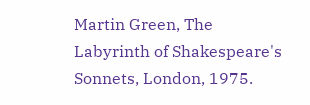Martin Green, The Labyrinth of Shakespeare's Sonnets, London, 1975.